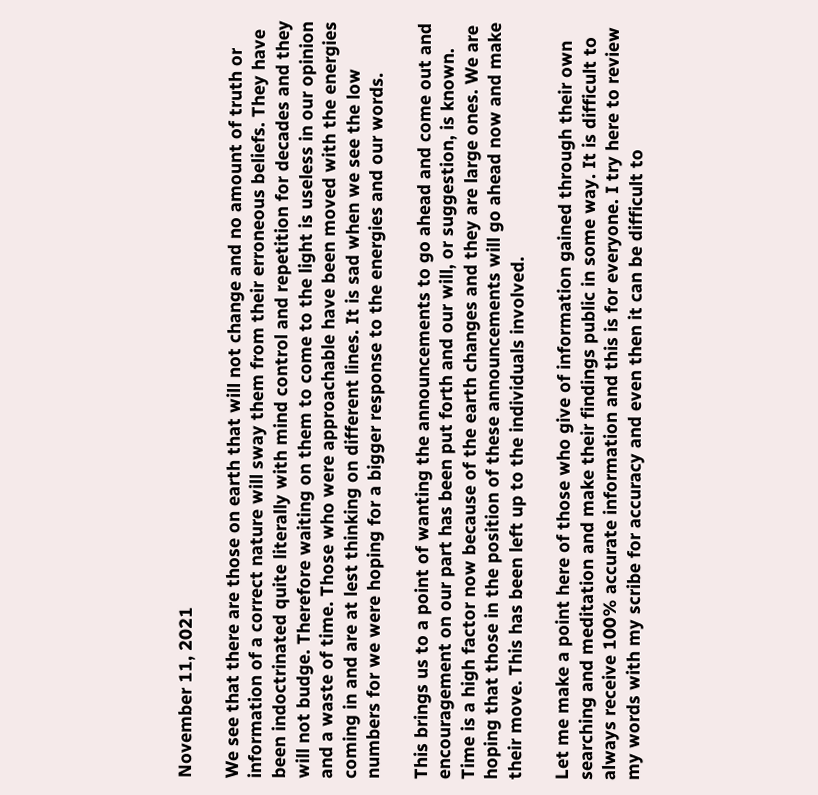November 11, 2021

We see that there are those on earth that will not change and no amount of truth or information of a correct nature will sway them from their erroneous beliefs. They have been indoctrinated quite literally with mind control and repetition for decades and they will not budge. Therefore waiting on them to come to the light is useless in our opinion and a waste of time. Those who were approachable have been moved with the energies coming in and are at lest thinking on different lines. It is sad when we see the low numbers for we were hoping for a bigger response to the energies and our words.

This brings us to a point of wanting the announcements to go ahead and come out and encouragement on our part has been put forth and our will, or suggestion, is known. Time is a high factor now because of the earth changes and they are large ones. We are hoping that those in the position of these announcements will go ahead now and make their move. This has been left up to the individuals involved.

Let me make a point here of those who give of information gained through their own searching and meditation and make their findings public in some way. It is difficult to always receive 100% accurate information and this is for everyone. I try here to review my words with my scribe for accuracy and even then it can be difficult to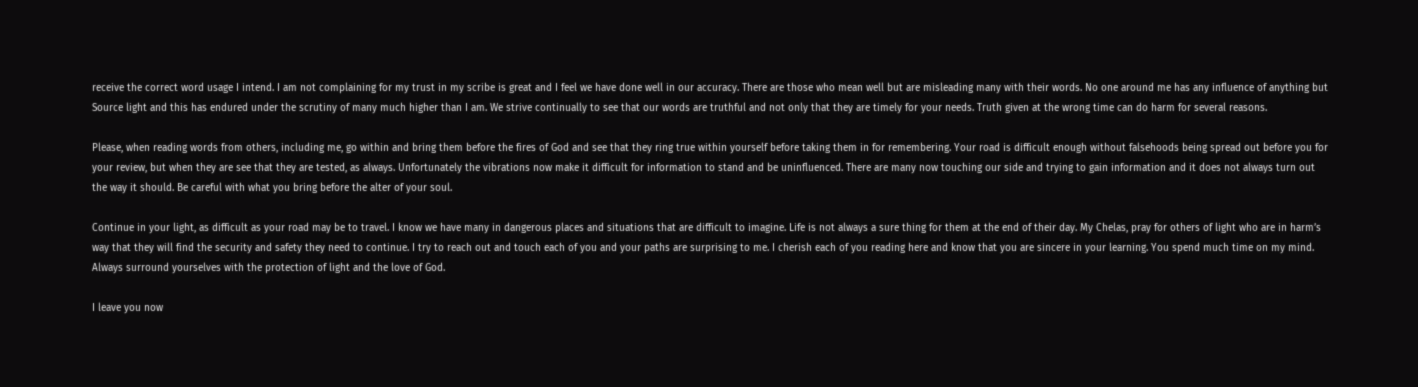receive the correct word usage I intend. I am not complaining for my trust in my scribe is great and I feel we have done well in our accuracy. There are those who mean well but are misleading many with their words. No one around me has any influence of anything but Source light and this has endured under the scrutiny of many much higher than I am. We strive continually to see that our words are truthful and not only that they are timely for your needs. Truth given at the wrong time can do harm for several reasons.

Please, when reading words from others, including me, go within and bring them before the fires of God and see that they ring true within yourself before taking them in for remembering. Your road is difficult enough without falsehoods being spread out before you for your review, but when they are see that they are tested, as always. Unfortunately the vibrations now make it difficult for information to stand and be uninfluenced. There are many now touching our side and trying to gain information and it does not always turn out the way it should. Be careful with what you bring before the alter of your soul.

Continue in your light, as difficult as your road may be to travel. I know we have many in dangerous places and situations that are difficult to imagine. Life is not always a sure thing for them at the end of their day. My Chelas, pray for others of light who are in harm’s way that they will find the security and safety they need to continue. I try to reach out and touch each of you and your paths are surprising to me. I cherish each of you reading here and know that you are sincere in your learning. You spend much time on my mind. Always surround yourselves with the protection of light and the love of God.

I leave you now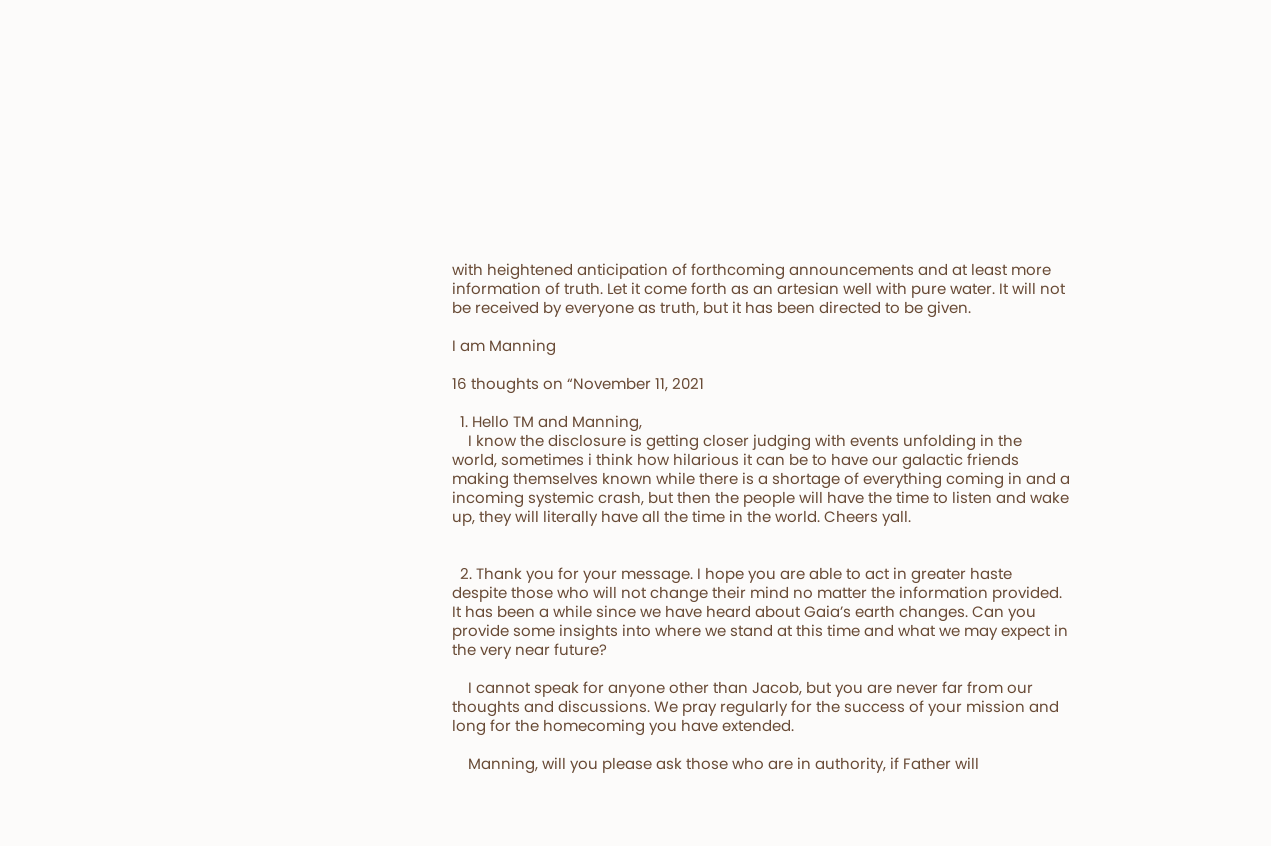with heightened anticipation of forthcoming announcements and at least more information of truth. Let it come forth as an artesian well with pure water. It will not be received by everyone as truth, but it has been directed to be given.

I am Manning

16 thoughts on “November 11, 2021

  1. Hello TM and Manning,
    I know the disclosure is getting closer judging with events unfolding in the world, sometimes i think how hilarious it can be to have our galactic friends making themselves known while there is a shortage of everything coming in and a incoming systemic crash, but then the people will have the time to listen and wake up, they will literally have all the time in the world. Cheers yall.


  2. Thank you for your message. I hope you are able to act in greater haste despite those who will not change their mind no matter the information provided. It has been a while since we have heard about Gaia’s earth changes. Can you provide some insights into where we stand at this time and what we may expect in the very near future?

    I cannot speak for anyone other than Jacob, but you are never far from our thoughts and discussions. We pray regularly for the success of your mission and long for the homecoming you have extended.

    Manning, will you please ask those who are in authority, if Father will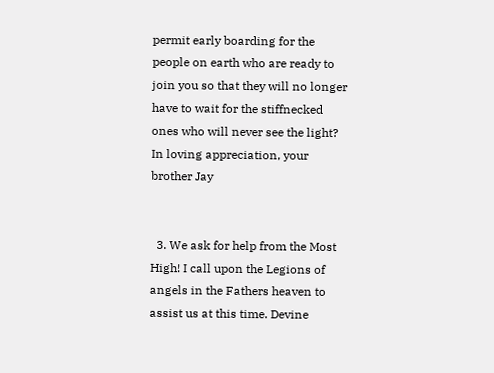permit early boarding for the people on earth who are ready to join you so that they will no longer have to wait for the stiffnecked ones who will never see the light? In loving appreciation, your brother Jay


  3. We ask for help from the Most High! I call upon the Legions of angels in the Fathers heaven to assist us at this time. Devine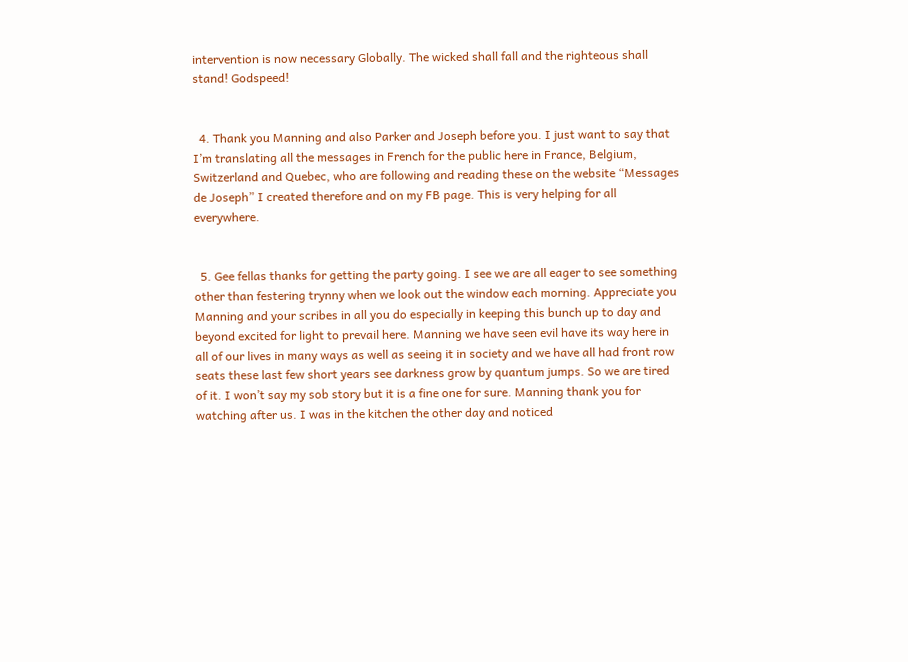intervention is now necessary Globally. The wicked shall fall and the righteous shall stand! Godspeed!


  4. Thank you Manning and also Parker and Joseph before you. I just want to say that I’m translating all the messages in French for the public here in France, Belgium, Switzerland and Quebec, who are following and reading these on the website “Messages de Joseph” I created therefore and on my FB page. This is very helping for all everywhere.


  5. Gee fellas thanks for getting the party going. I see we are all eager to see something other than festering trynny when we look out the window each morning. Appreciate you Manning and your scribes in all you do especially in keeping this bunch up to day and beyond excited for light to prevail here. Manning we have seen evil have its way here in all of our lives in many ways as well as seeing it in society and we have all had front row seats these last few short years see darkness grow by quantum jumps. So we are tired of it. I won’t say my sob story but it is a fine one for sure. Manning thank you for watching after us. I was in the kitchen the other day and noticed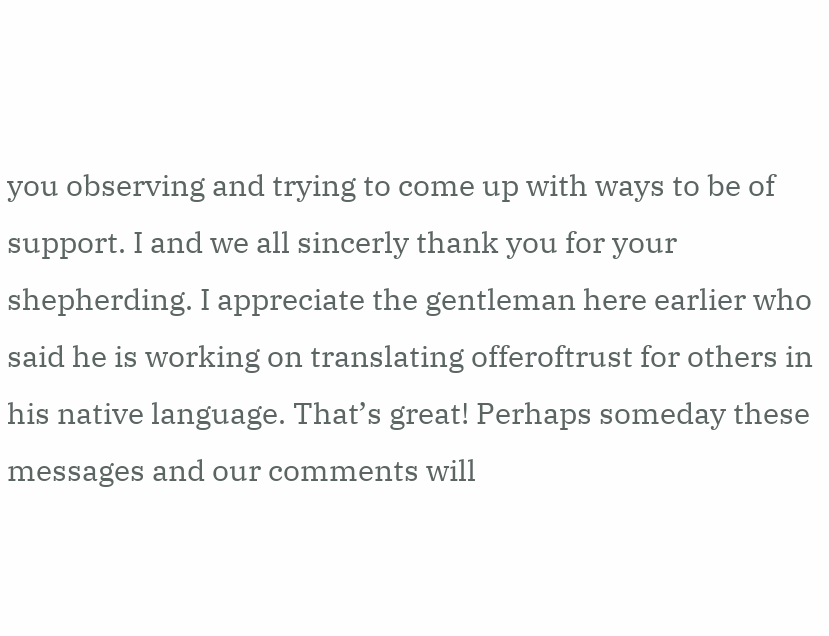you observing and trying to come up with ways to be of support. I and we all sincerly thank you for your shepherding. I appreciate the gentleman here earlier who said he is working on translating offeroftrust for others in his native language. That’s great! Perhaps someday these messages and our comments will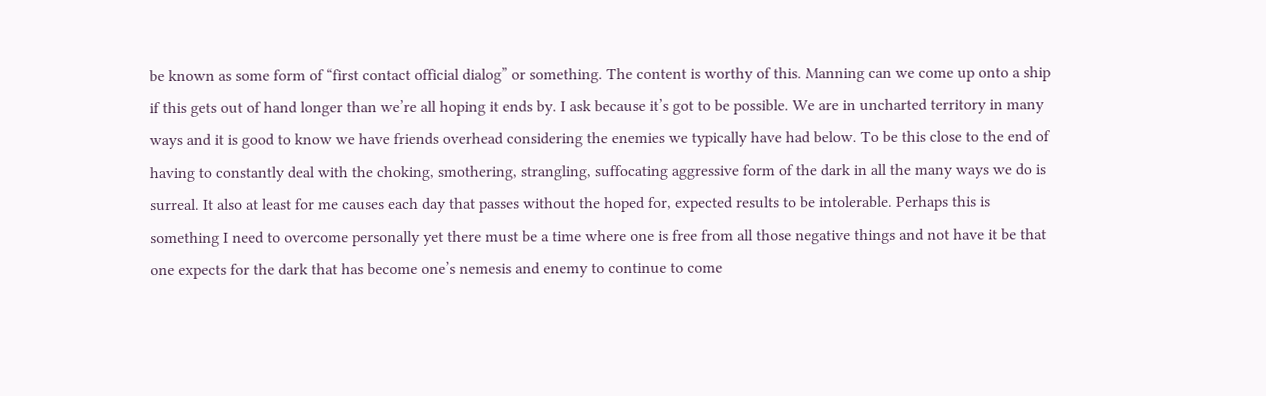be known as some form of “first contact official dialog” or something. The content is worthy of this. Manning can we come up onto a ship if this gets out of hand longer than we’re all hoping it ends by. I ask because it’s got to be possible. We are in uncharted territory in many ways and it is good to know we have friends overhead considering the enemies we typically have had below. To be this close to the end of having to constantly deal with the choking, smothering, strangling, suffocating aggressive form of the dark in all the many ways we do is surreal. It also at least for me causes each day that passes without the hoped for, expected results to be intolerable. Perhaps this is something I need to overcome personally yet there must be a time where one is free from all those negative things and not have it be that one expects for the dark that has become one’s nemesis and enemy to continue to come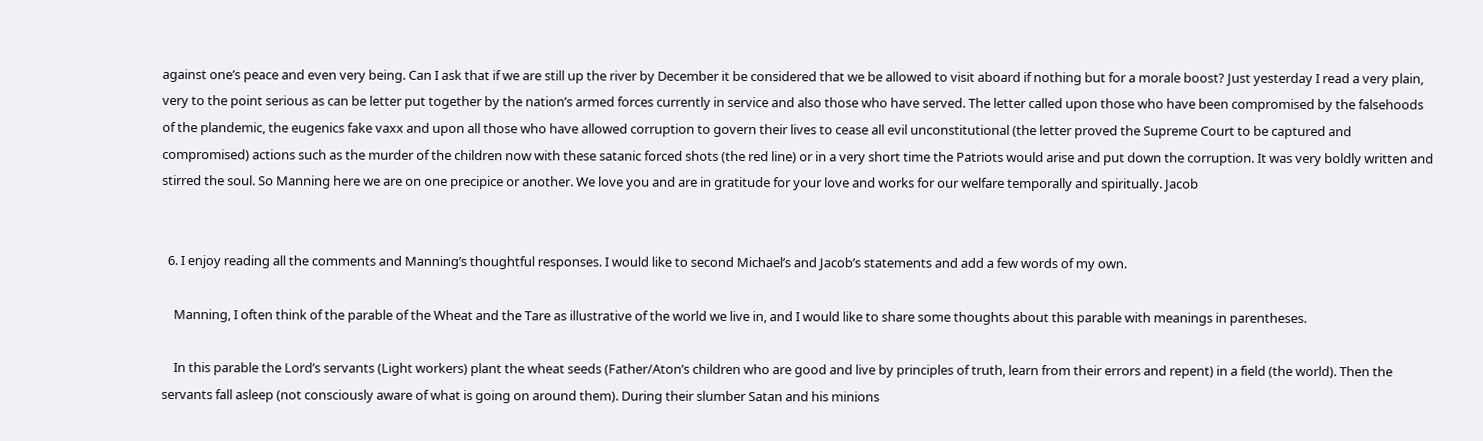against one’s peace and even very being. Can I ask that if we are still up the river by December it be considered that we be allowed to visit aboard if nothing but for a morale boost? Just yesterday I read a very plain, very to the point serious as can be letter put together by the nation’s armed forces currently in service and also those who have served. The letter called upon those who have been compromised by the falsehoods of the plandemic, the eugenics fake vaxx and upon all those who have allowed corruption to govern their lives to cease all evil unconstitutional (the letter proved the Supreme Court to be captured and compromised) actions such as the murder of the children now with these satanic forced shots (the red line) or in a very short time the Patriots would arise and put down the corruption. It was very boldly written and stirred the soul. So Manning here we are on one precipice or another. We love you and are in gratitude for your love and works for our welfare temporally and spiritually. Jacob


  6. I enjoy reading all the comments and Manning’s thoughtful responses. I would like to second Michael’s and Jacob’s statements and add a few words of my own.

    Manning, I often think of the parable of the Wheat and the Tare as illustrative of the world we live in, and I would like to share some thoughts about this parable with meanings in parentheses.

    In this parable the Lord’s servants (Light workers) plant the wheat seeds (Father/Aton’s children who are good and live by principles of truth, learn from their errors and repent) in a field (the world). Then the servants fall asleep (not consciously aware of what is going on around them). During their slumber Satan and his minions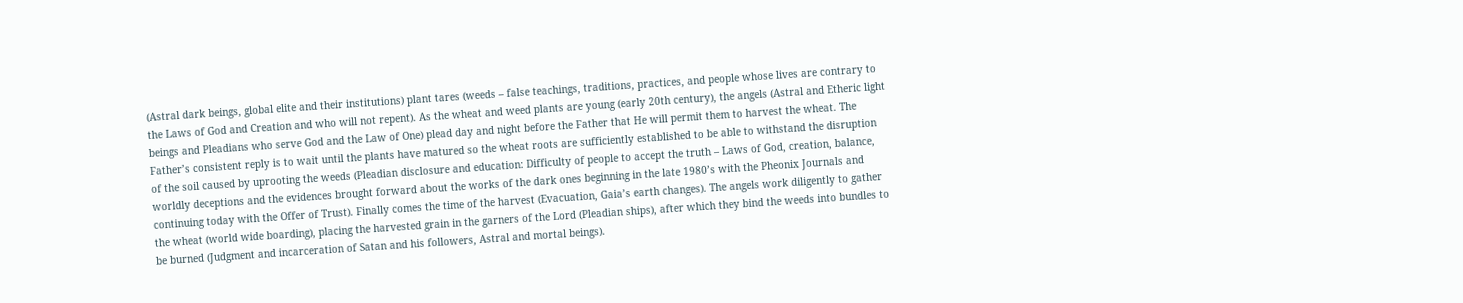(Astral dark beings, global elite and their institutions) plant tares (weeds – false teachings, traditions, practices, and people whose lives are contrary to the Laws of God and Creation and who will not repent). As the wheat and weed plants are young (early 20th century), the angels (Astral and Etheric light beings and Pleadians who serve God and the Law of One) plead day and night before the Father that He will permit them to harvest the wheat. The Father’s consistent reply is to wait until the plants have matured so the wheat roots are sufficiently established to be able to withstand the disruption of the soil caused by uprooting the weeds (Pleadian disclosure and education: Difficulty of people to accept the truth – Laws of God, creation, balance, worldly deceptions and the evidences brought forward about the works of the dark ones beginning in the late 1980’s with the Pheonix Journals and continuing today with the Offer of Trust). Finally comes the time of the harvest (Evacuation, Gaia’s earth changes). The angels work diligently to gather the wheat (world wide boarding), placing the harvested grain in the garners of the Lord (Pleadian ships), after which they bind the weeds into bundles to be burned (Judgment and incarceration of Satan and his followers, Astral and mortal beings).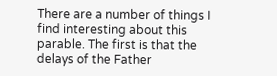There are a number of things I find interesting about this parable. The first is that the delays of the Father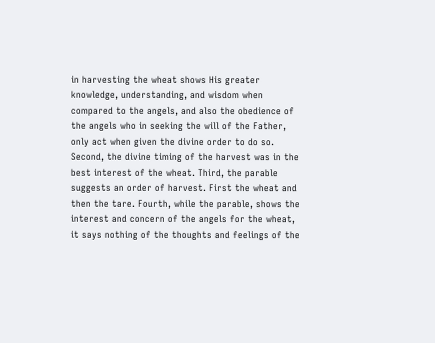in harvesting the wheat shows His greater knowledge, understanding, and wisdom when compared to the angels, and also the obedience of the angels who in seeking the will of the Father, only act when given the divine order to do so. Second, the divine timing of the harvest was in the best interest of the wheat. Third, the parable suggests an order of harvest. First the wheat and then the tare. Fourth, while the parable, shows the interest and concern of the angels for the wheat, it says nothing of the thoughts and feelings of the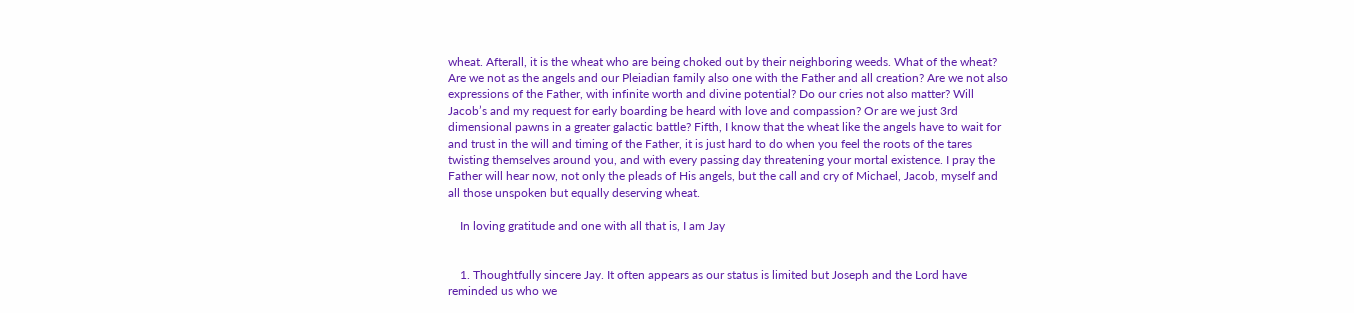wheat. Afterall, it is the wheat who are being choked out by their neighboring weeds. What of the wheat? Are we not as the angels and our Pleiadian family also one with the Father and all creation? Are we not also expressions of the Father, with infinite worth and divine potential? Do our cries not also matter? Will Jacob’s and my request for early boarding be heard with love and compassion? Or are we just 3rd dimensional pawns in a greater galactic battle? Fifth, I know that the wheat like the angels have to wait for and trust in the will and timing of the Father, it is just hard to do when you feel the roots of the tares twisting themselves around you, and with every passing day threatening your mortal existence. I pray the Father will hear now, not only the pleads of His angels, but the call and cry of Michael, Jacob, myself and all those unspoken but equally deserving wheat.

    In loving gratitude and one with all that is, I am Jay


    1. Thoughtfully sincere Jay. It often appears as our status is limited but Joseph and the Lord have reminded us who we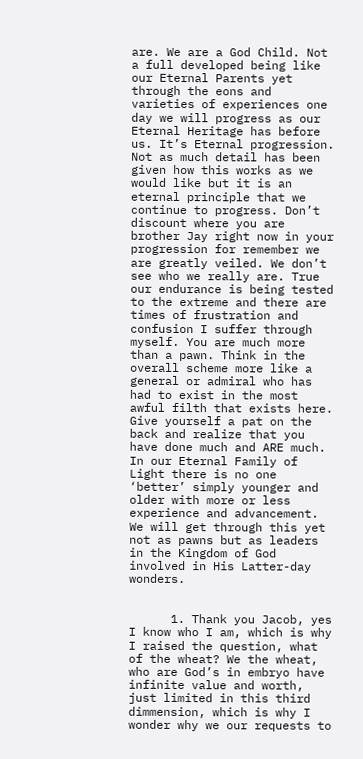are. We are a God Child. Not a full developed being like our Eternal Parents yet through the eons and varieties of experiences one day we will progress as our Eternal Heritage has before us. It’s Eternal progression. Not as much detail has been given how this works as we would like but it is an eternal principle that we continue to progress. Don’t discount where you are brother Jay right now in your progression for remember we are greatly veiled. We don’t see who we really are. True our endurance is being tested to the extreme and there are times of frustration and confusion I suffer through myself. You are much more than a pawn. Think in the overall scheme more like a general or admiral who has had to exist in the most awful filth that exists here. Give yourself a pat on the back and realize that you have done much and ARE much. In our Eternal Family of Light there is no one ‘better’ simply younger and older with more or less experience and advancement. We will get through this yet not as pawns but as leaders in the Kingdom of God involved in His Latter-day wonders.


      1. Thank you Jacob, yes I know who I am, which is why I raised the question, what of the wheat? We the wheat, who are God’s in embryo have infinite value and worth, just limited in this third dimmension, which is why I wonder why we our requests to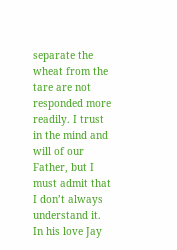separate the wheat from the tare are not responded more readily. I trust in the mind and will of our Father, but I must admit that I don’t always understand it. In his love Jay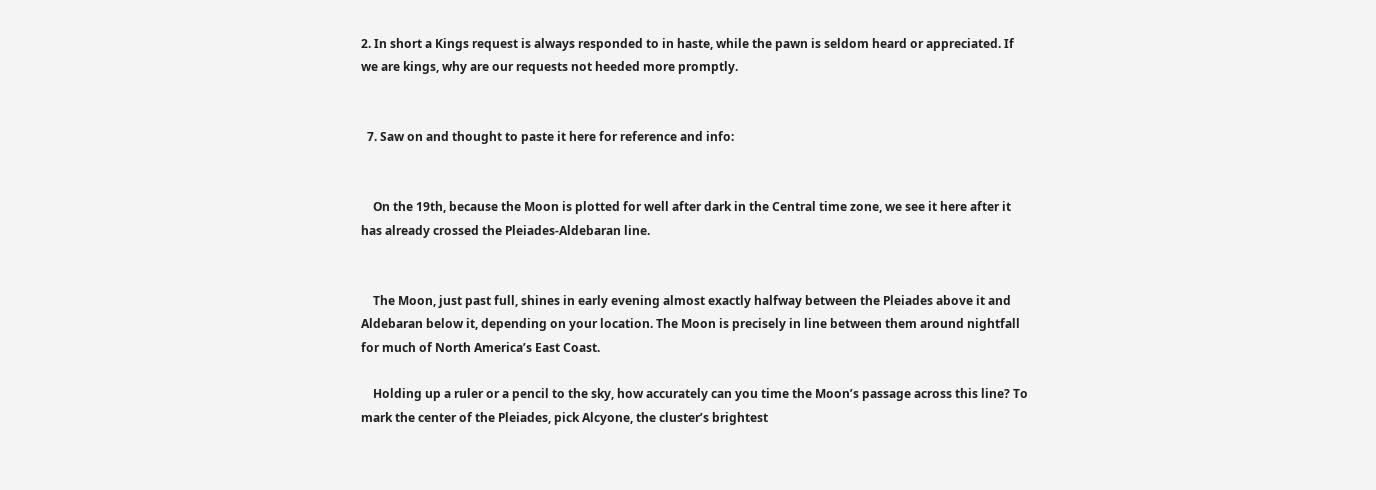2. In short a Kings request is always responded to in haste, while the pawn is seldom heard or appreciated. If we are kings, why are our requests not heeded more promptly.


  7. Saw on and thought to paste it here for reference and info:


    On the 19th, because the Moon is plotted for well after dark in the Central time zone, we see it here after it has already crossed the Pleiades-Aldebaran line.


    The Moon, just past full, shines in early evening almost exactly halfway between the Pleiades above it and Aldebaran below it, depending on your location. The Moon is precisely in line between them around nightfall for much of North America’s East Coast.

    Holding up a ruler or a pencil to the sky, how accurately can you time the Moon’s passage across this line? To mark the center of the Pleiades, pick Alcyone, the cluster’s brightest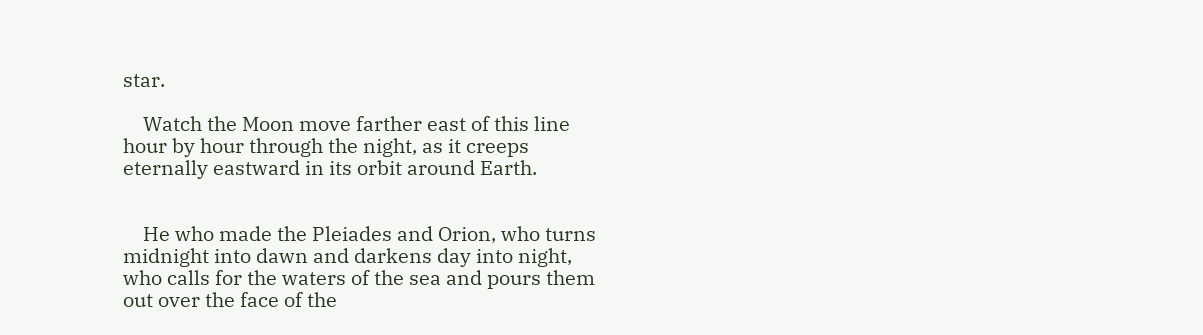star.

    Watch the Moon move farther east of this line hour by hour through the night, as it creeps eternally eastward in its orbit around Earth.


    He who made the Pleiades and Orion, who turns midnight into dawn and darkens day into night, who calls for the waters of the sea and pours them out over the face of the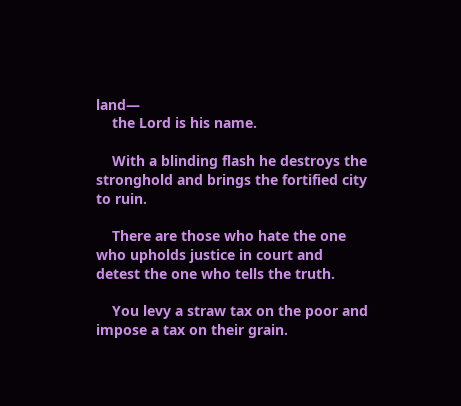land—
    the Lord is his name.

    With a blinding flash he destroys the stronghold and brings the fortified city to ruin.

    There are those who hate the one who upholds justice in court and detest the one who tells the truth.

    You levy a straw tax on the poor and impose a tax on their grain.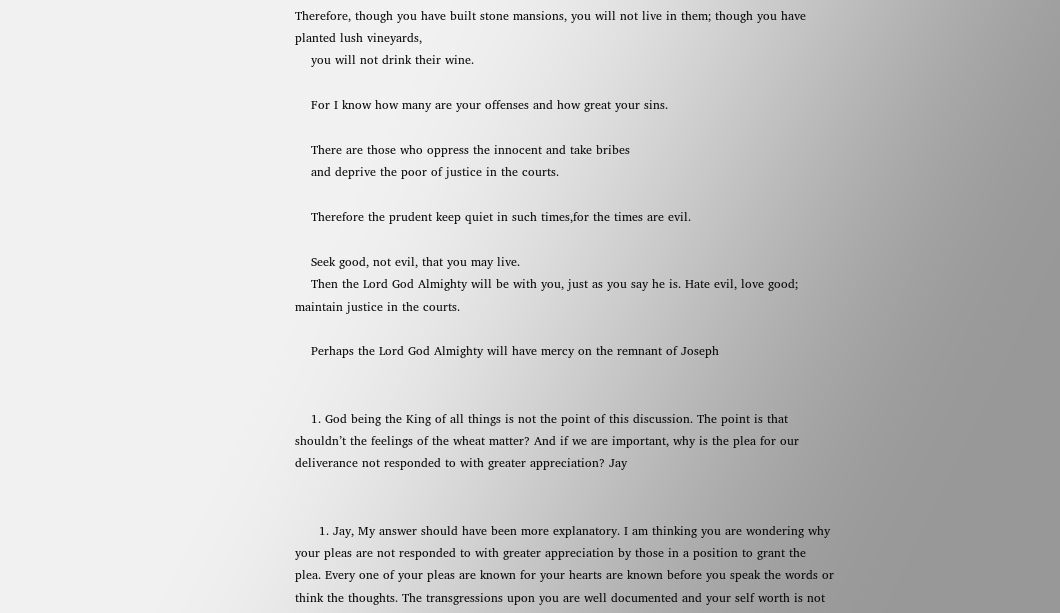Therefore, though you have built stone mansions, you will not live in them; though you have planted lush vineyards,
    you will not drink their wine.

    For I know how many are your offenses and how great your sins.

    There are those who oppress the innocent and take bribes
    and deprive the poor of justice in the courts.

    Therefore the prudent keep quiet in such times,for the times are evil.

    Seek good, not evil, that you may live.
    Then the Lord God Almighty will be with you, just as you say he is. Hate evil, love good; maintain justice in the courts.

    Perhaps the Lord God Almighty will have mercy on the remnant of Joseph


    1. God being the King of all things is not the point of this discussion. The point is that shouldn’t the feelings of the wheat matter? And if we are important, why is the plea for our deliverance not responded to with greater appreciation? Jay


      1. Jay, My answer should have been more explanatory. I am thinking you are wondering why your pleas are not responded to with greater appreciation by those in a position to grant the plea. Every one of your pleas are known for your hearts are known before you speak the words or think the thoughts. The transgressions upon you are well documented and your self worth is not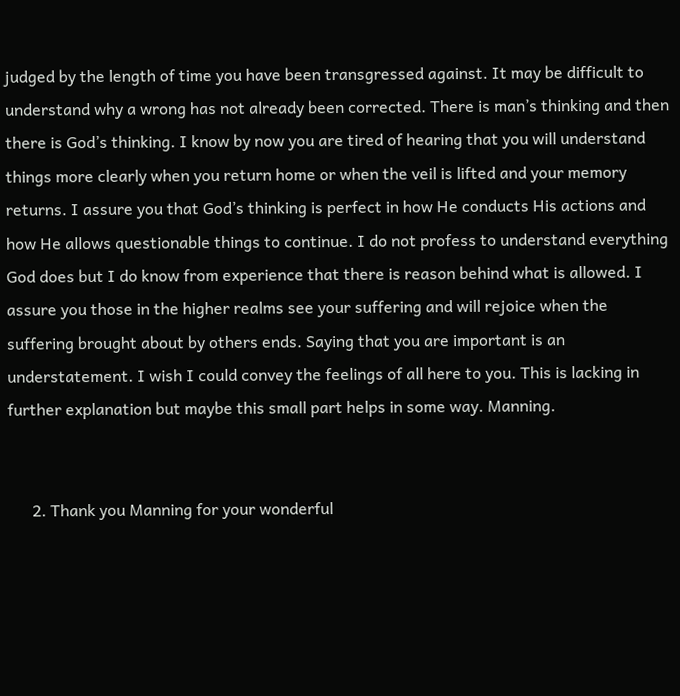judged by the length of time you have been transgressed against. It may be difficult to understand why a wrong has not already been corrected. There is man’s thinking and then there is God’s thinking. I know by now you are tired of hearing that you will understand things more clearly when you return home or when the veil is lifted and your memory returns. I assure you that God’s thinking is perfect in how He conducts His actions and how He allows questionable things to continue. I do not profess to understand everything God does but I do know from experience that there is reason behind what is allowed. I assure you those in the higher realms see your suffering and will rejoice when the suffering brought about by others ends. Saying that you are important is an understatement. I wish I could convey the feelings of all here to you. This is lacking in further explanation but maybe this small part helps in some way. Manning.


      2. Thank you Manning for your wonderful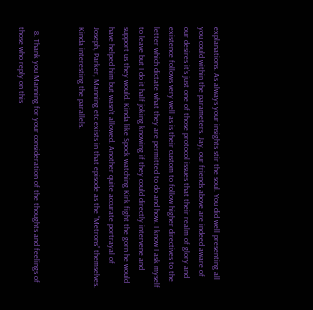explanations. As always your insights stir the soul. You did well presenting all you could within the parameters. Jay, our friends above are indeed aware of our desires it’s just one of those protocol issues that their realm of glory and existence follows very well as is their custom to follow higher directives to the letter which dictate what they are permitted to do and how. I know I ask myself to leave but I do it half joking knowing if they could directly intervene and support us they would. Kinda like Spock watching Kirk fight the gorn he would have helped him but wasn’t allowed. Another quite accurate portrayal of Joseph, Parker, Manning etc exists in that episode as the “Metrons” themselves. Kinda interesting the parallels.


  8. Thank you Manning for your consideration of the thoughts and feelings of those who reply on this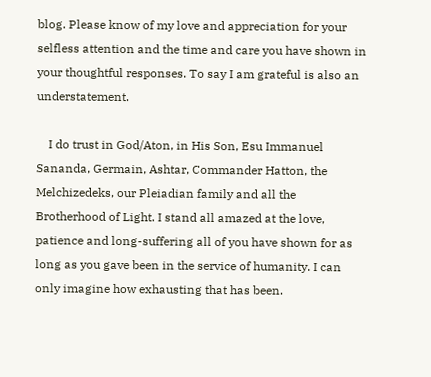blog. Please know of my love and appreciation for your selfless attention and the time and care you have shown in your thoughtful responses. To say I am grateful is also an understatement.

    I do trust in God/Aton, in His Son, Esu Immanuel Sananda, Germain, Ashtar, Commander Hatton, the Melchizedeks, our Pleiadian family and all the Brotherhood of Light. I stand all amazed at the love, patience and long-suffering all of you have shown for as long as you gave been in the service of humanity. I can only imagine how exhausting that has been.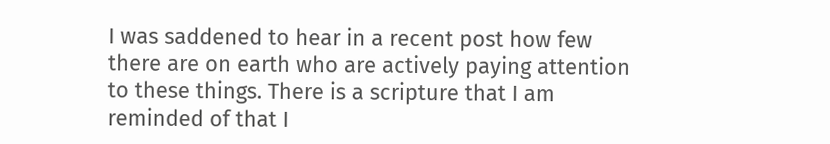I was saddened to hear in a recent post how few there are on earth who are actively paying attention to these things. There is a scripture that I am reminded of that I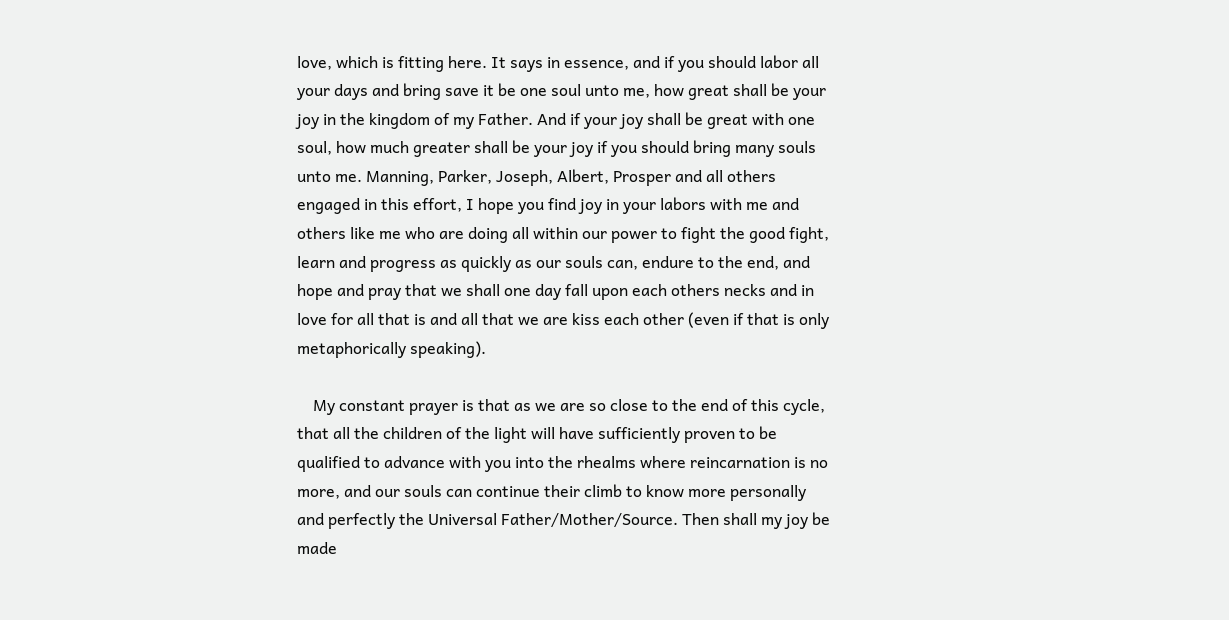love, which is fitting here. It says in essence, and if you should labor all your days and bring save it be one soul unto me, how great shall be your joy in the kingdom of my Father. And if your joy shall be great with one soul, how much greater shall be your joy if you should bring many souls unto me. Manning, Parker, Joseph, Albert, Prosper and all others engaged in this effort, I hope you find joy in your labors with me and others like me who are doing all within our power to fight the good fight, learn and progress as quickly as our souls can, endure to the end, and hope and pray that we shall one day fall upon each others necks and in love for all that is and all that we are kiss each other (even if that is only metaphorically speaking).

    My constant prayer is that as we are so close to the end of this cycle, that all the children of the light will have sufficiently proven to be qualified to advance with you into the rhealms where reincarnation is no more, and our souls can continue their climb to know more personally and perfectly the Universal Father/Mother/Source. Then shall my joy be made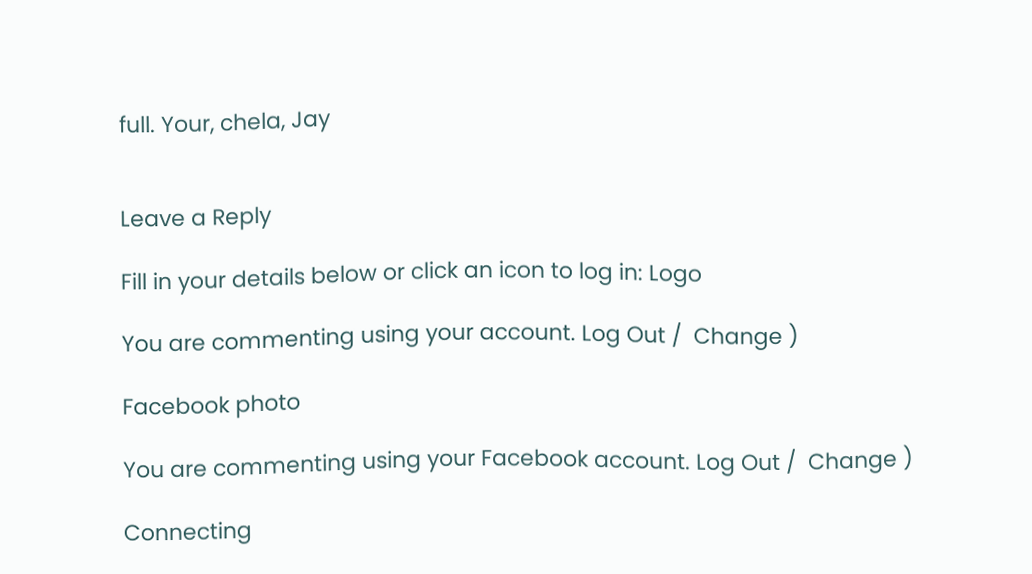full. Your, chela, Jay


Leave a Reply

Fill in your details below or click an icon to log in: Logo

You are commenting using your account. Log Out /  Change )

Facebook photo

You are commenting using your Facebook account. Log Out /  Change )

Connecting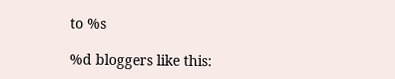to %s

%d bloggers like this: